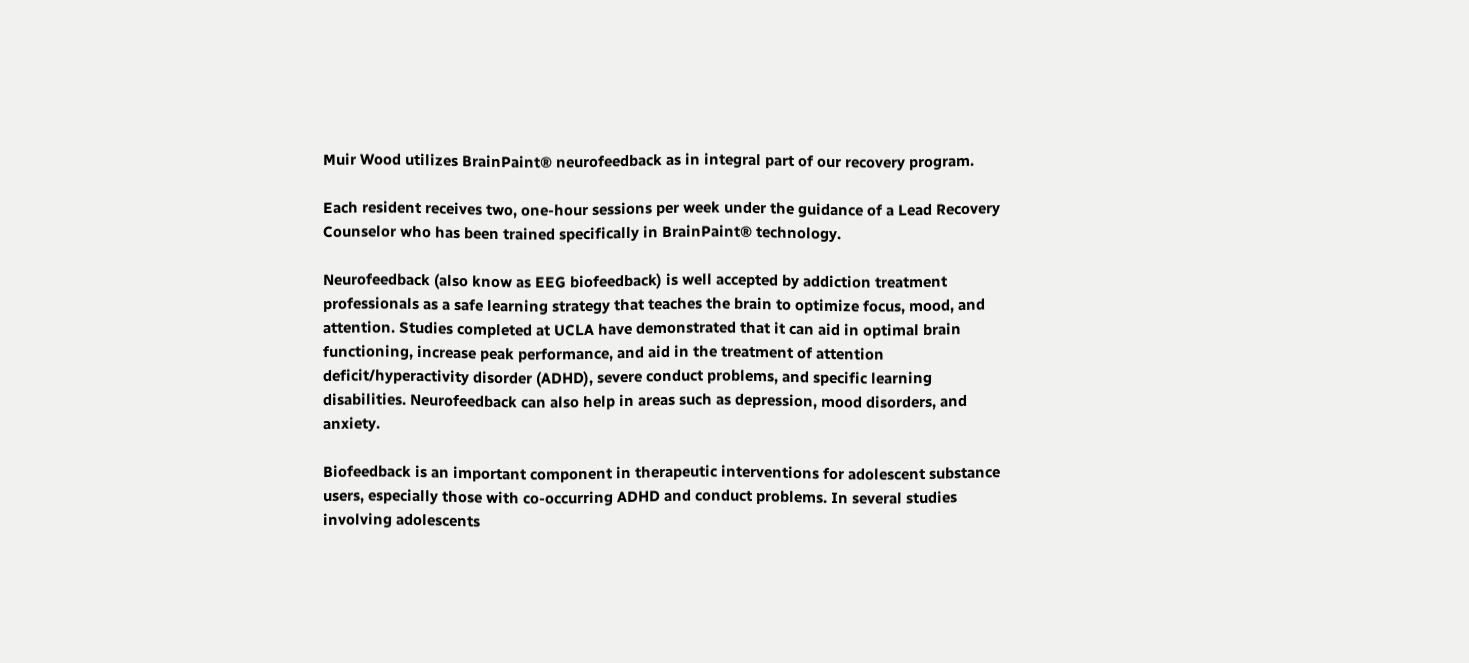Muir Wood utilizes BrainPaint® neurofeedback as in integral part of our recovery program.

Each resident receives two, one-hour sessions per week under the guidance of a Lead Recovery Counselor who has been trained specifically in BrainPaint® technology.

Neurofeedback (also know as EEG biofeedback) is well accepted by addiction treatment professionals as a safe learning strategy that teaches the brain to optimize focus, mood, and attention. Studies completed at UCLA have demonstrated that it can aid in optimal brain functioning, increase peak performance, and aid in the treatment of attention deficit/hyperactivity disorder (ADHD), severe conduct problems, and specific learning disabilities. Neurofeedback can also help in areas such as depression, mood disorders, and anxiety.

Biofeedback is an important component in therapeutic interventions for adolescent substance users, especially those with co-occurring ADHD and conduct problems. In several studies involving adolescents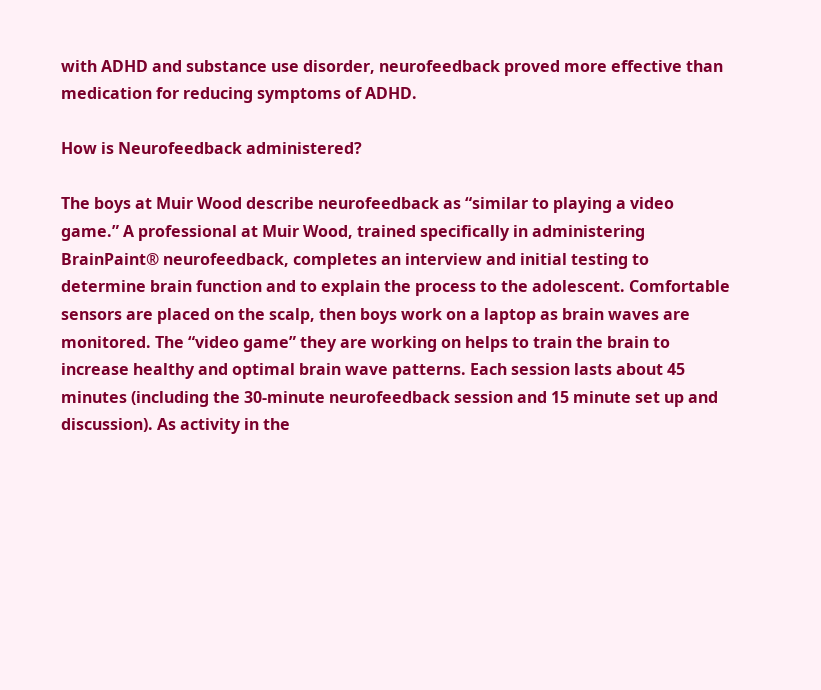with ADHD and substance use disorder, neurofeedback proved more effective than medication for reducing symptoms of ADHD.

How is Neurofeedback administered?

The boys at Muir Wood describe neurofeedback as “similar to playing a video game.” A professional at Muir Wood, trained specifically in administering BrainPaint® neurofeedback, completes an interview and initial testing to determine brain function and to explain the process to the adolescent. Comfortable sensors are placed on the scalp, then boys work on a laptop as brain waves are monitored. The “video game” they are working on helps to train the brain to increase healthy and optimal brain wave patterns. Each session lasts about 45 minutes (including the 30-minute neurofeedback session and 15 minute set up and discussion). As activity in the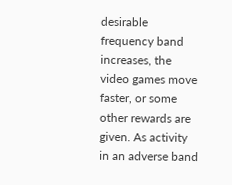desirable frequency band increases, the video games move faster, or some other rewards are given. As activity in an adverse band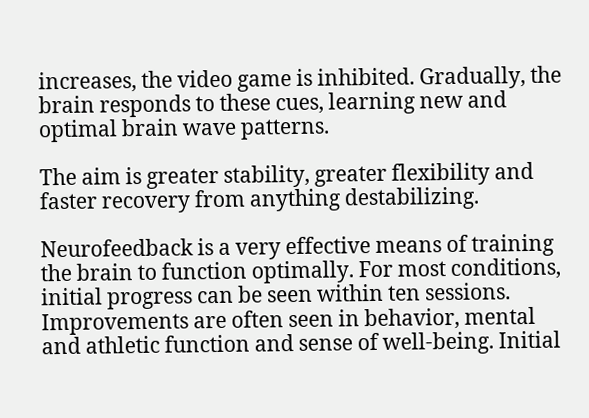increases, the video game is inhibited. Gradually, the brain responds to these cues, learning new and optimal brain wave patterns.

The aim is greater stability, greater flexibility and faster recovery from anything destabilizing.

Neurofeedback is a very effective means of training the brain to function optimally. For most conditions, initial progress can be seen within ten sessions. Improvements are often seen in behavior, mental and athletic function and sense of well-being. Initial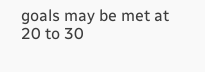goals may be met at 20 to 30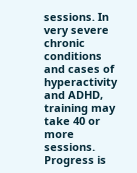sessions. In very severe chronic conditions and cases of hyperactivity and ADHD, training may take 40 or more sessions. Progress is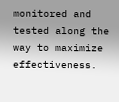monitored and tested along the way to maximize effectiveness.